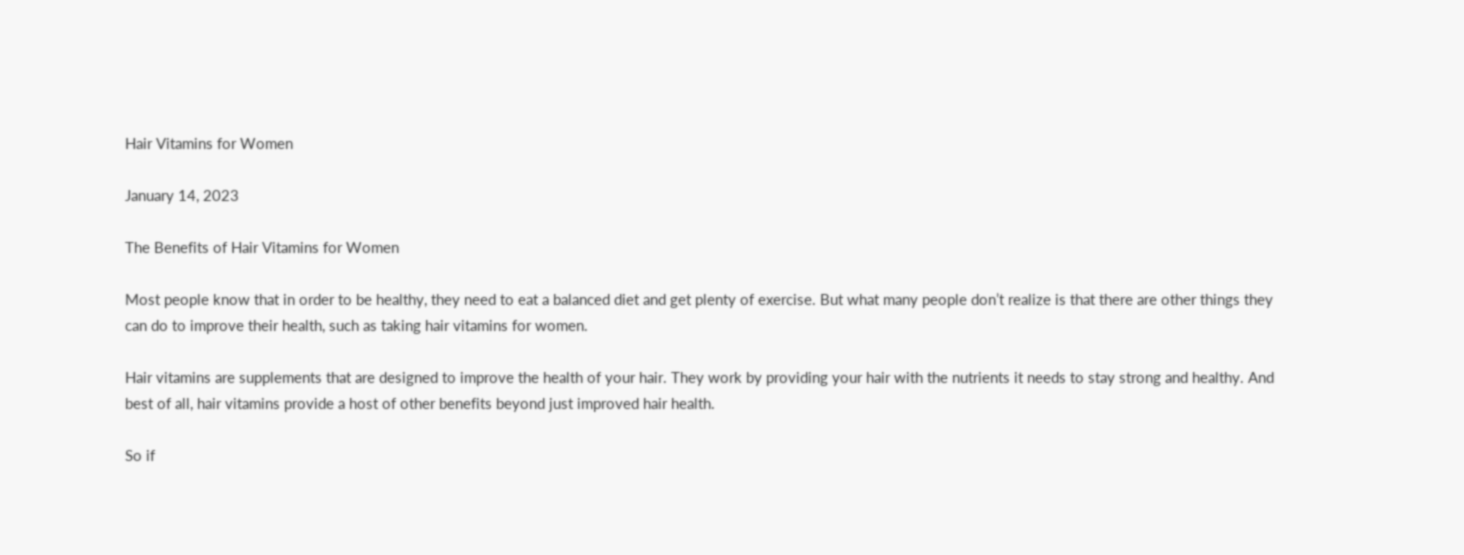Hair Vitamins for Women

January 14, 2023

The Benefits of Hair Vitamins for Women

Most people know that in order to be healthy, they need to eat a balanced diet and get plenty of exercise. But what many people don’t realize is that there are other things they can do to improve their health, such as taking hair vitamins for women.

Hair vitamins are supplements that are designed to improve the health of your hair. They work by providing your hair with the nutrients it needs to stay strong and healthy. And best of all, hair vitamins provide a host of other benefits beyond just improved hair health.

So if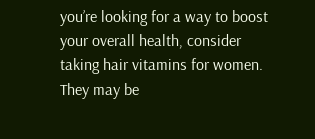you’re looking for a way to boost your overall health, consider taking hair vitamins for women. They may be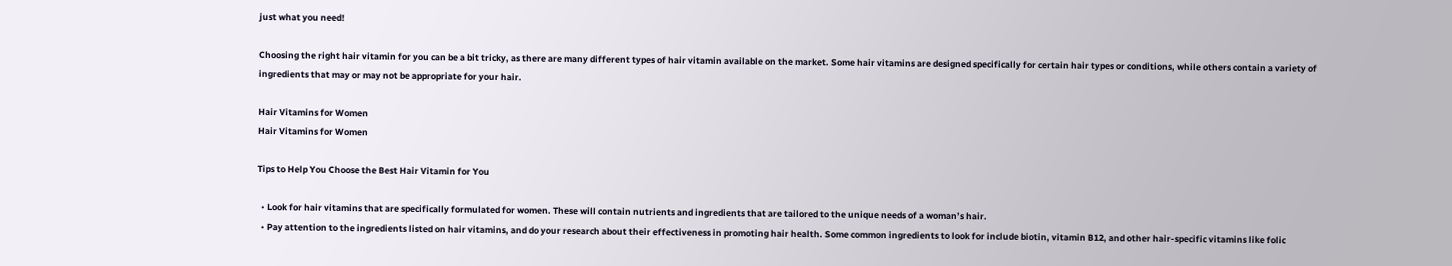just what you need!

Choosing the right hair vitamin for you can be a bit tricky, as there are many different types of hair vitamin available on the market. Some hair vitamins are designed specifically for certain hair types or conditions, while others contain a variety of ingredients that may or may not be appropriate for your hair.

Hair Vitamins for Women
Hair Vitamins for Women

Tips to Help You Choose the Best Hair Vitamin for You

  • Look for hair vitamins that are specifically formulated for women. These will contain nutrients and ingredients that are tailored to the unique needs of a woman’s hair.
  • Pay attention to the ingredients listed on hair vitamins, and do your research about their effectiveness in promoting hair health. Some common ingredients to look for include biotin, vitamin B12, and other hair-specific vitamins like folic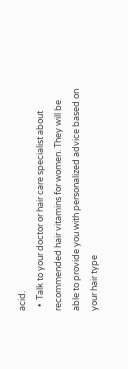acid.
  •  Talk to your doctor or hair care specialist about recommended hair vitamins for women. They will be able to provide you with personalized advice based on your hair type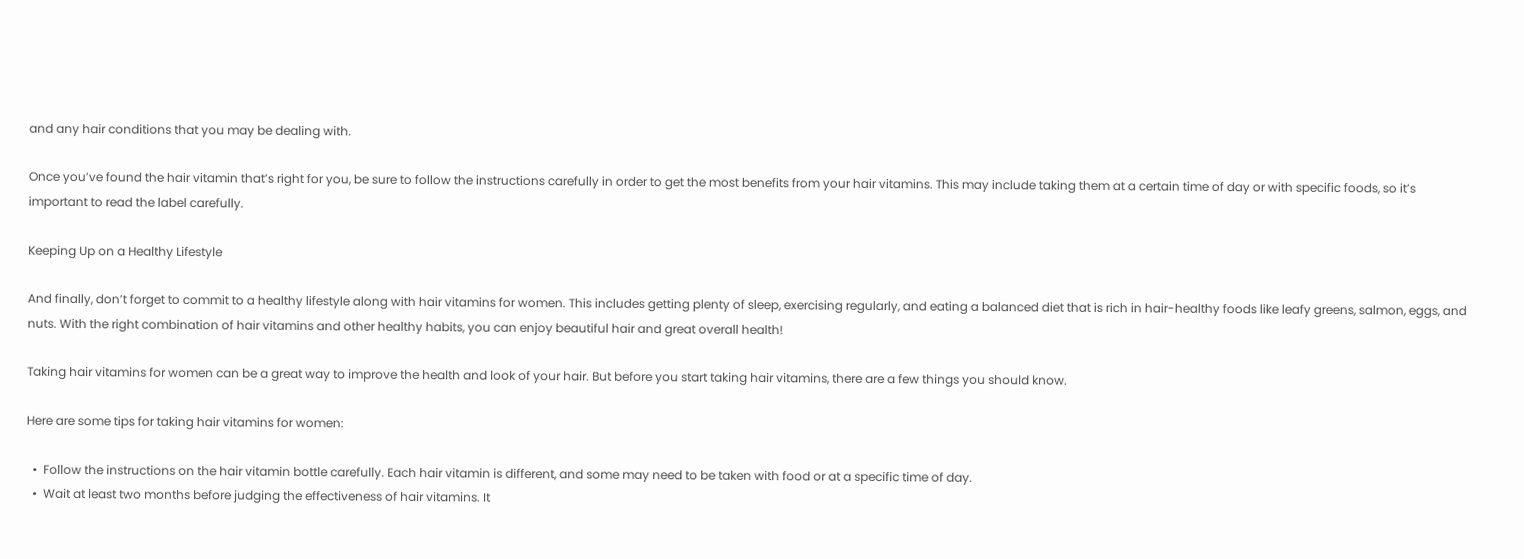and any hair conditions that you may be dealing with.

Once you’ve found the hair vitamin that’s right for you, be sure to follow the instructions carefully in order to get the most benefits from your hair vitamins. This may include taking them at a certain time of day or with specific foods, so it’s important to read the label carefully.

Keeping Up on a Healthy Lifestyle

And finally, don’t forget to commit to a healthy lifestyle along with hair vitamins for women. This includes getting plenty of sleep, exercising regularly, and eating a balanced diet that is rich in hair-healthy foods like leafy greens, salmon, eggs, and nuts. With the right combination of hair vitamins and other healthy habits, you can enjoy beautiful hair and great overall health!

Taking hair vitamins for women can be a great way to improve the health and look of your hair. But before you start taking hair vitamins, there are a few things you should know.

Here are some tips for taking hair vitamins for women:

  •  Follow the instructions on the hair vitamin bottle carefully. Each hair vitamin is different, and some may need to be taken with food or at a specific time of day.
  •  Wait at least two months before judging the effectiveness of hair vitamins. It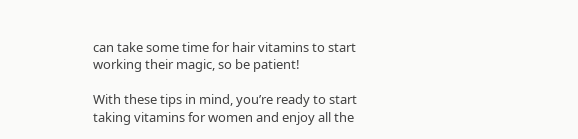can take some time for hair vitamins to start working their magic, so be patient!

With these tips in mind, you’re ready to start taking vitamins for women and enjoy all the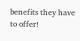benefits they have to offer!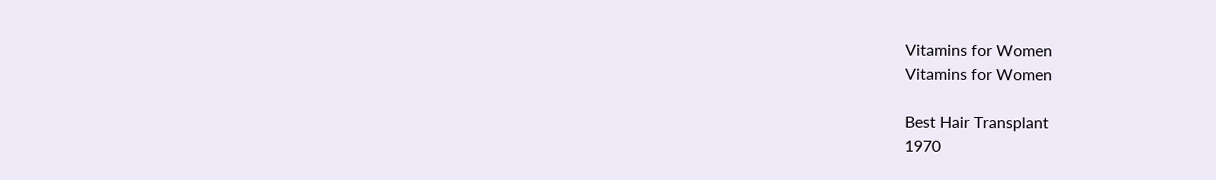Vitamins for Women
Vitamins for Women

Best Hair Transplant
1970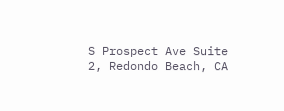S Prospect Ave Suite 2, Redondo Beach, CA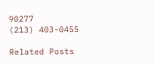90277
(213) 403-0455

Related Posts